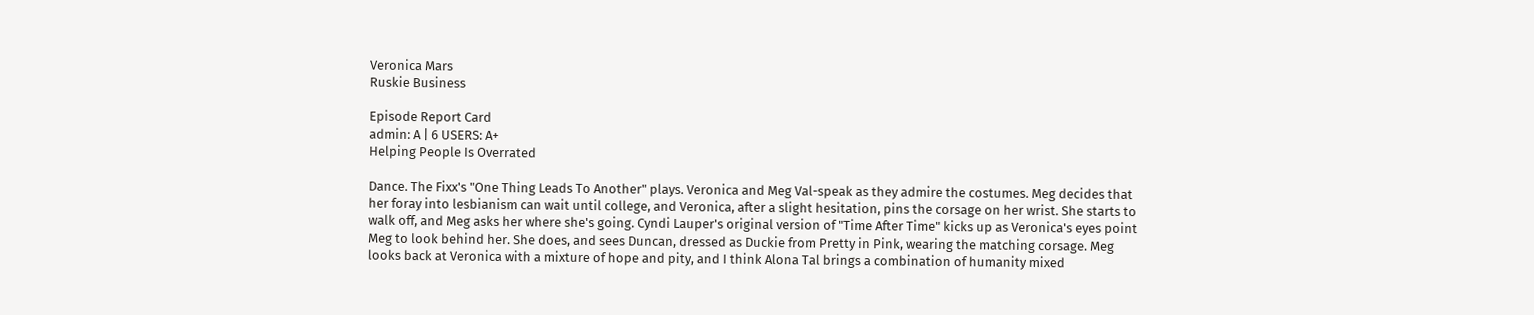Veronica Mars
Ruskie Business

Episode Report Card
admin: A | 6 USERS: A+
Helping People Is Overrated

Dance. The Fixx's "One Thing Leads To Another" plays. Veronica and Meg Val-speak as they admire the costumes. Meg decides that her foray into lesbianism can wait until college, and Veronica, after a slight hesitation, pins the corsage on her wrist. She starts to walk off, and Meg asks her where she's going. Cyndi Lauper's original version of "Time After Time" kicks up as Veronica's eyes point Meg to look behind her. She does, and sees Duncan, dressed as Duckie from Pretty in Pink, wearing the matching corsage. Meg looks back at Veronica with a mixture of hope and pity, and I think Alona Tal brings a combination of humanity mixed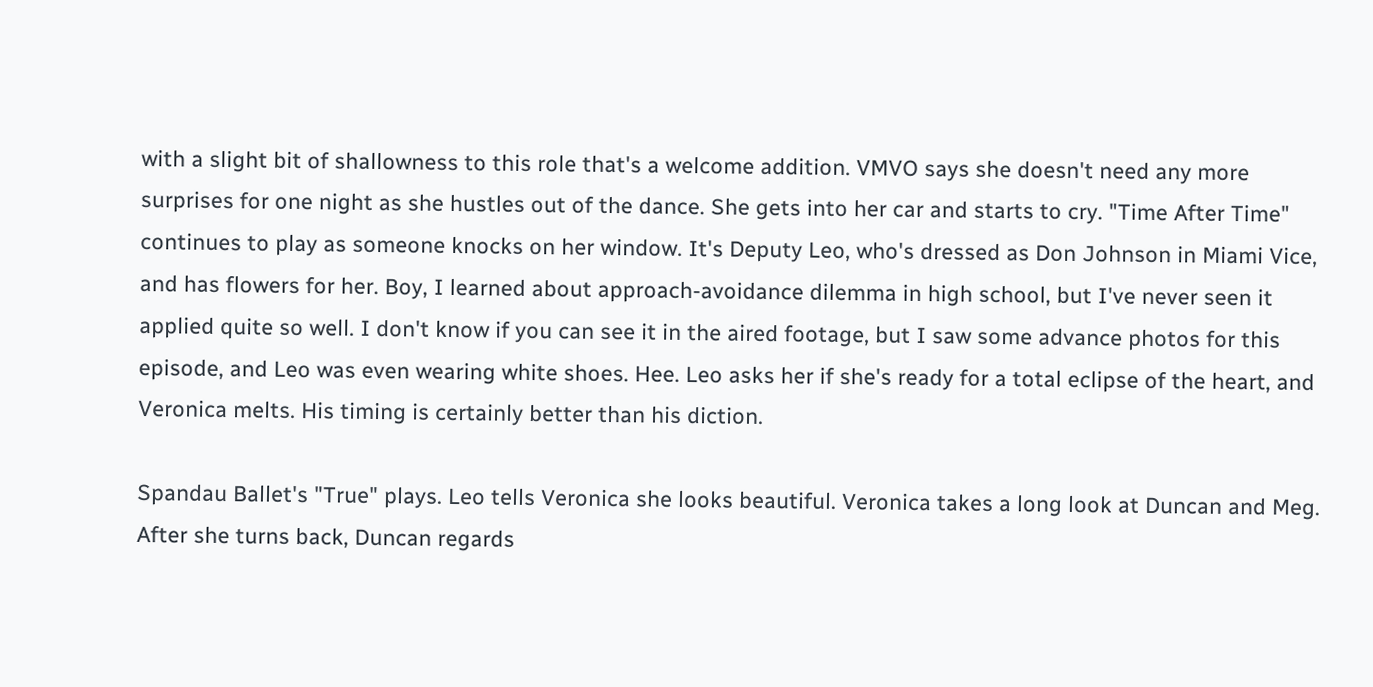with a slight bit of shallowness to this role that's a welcome addition. VMVO says she doesn't need any more surprises for one night as she hustles out of the dance. She gets into her car and starts to cry. "Time After Time" continues to play as someone knocks on her window. It's Deputy Leo, who's dressed as Don Johnson in Miami Vice, and has flowers for her. Boy, I learned about approach-avoidance dilemma in high school, but I've never seen it applied quite so well. I don't know if you can see it in the aired footage, but I saw some advance photos for this episode, and Leo was even wearing white shoes. Hee. Leo asks her if she's ready for a total eclipse of the heart, and Veronica melts. His timing is certainly better than his diction.

Spandau Ballet's "True" plays. Leo tells Veronica she looks beautiful. Veronica takes a long look at Duncan and Meg. After she turns back, Duncan regards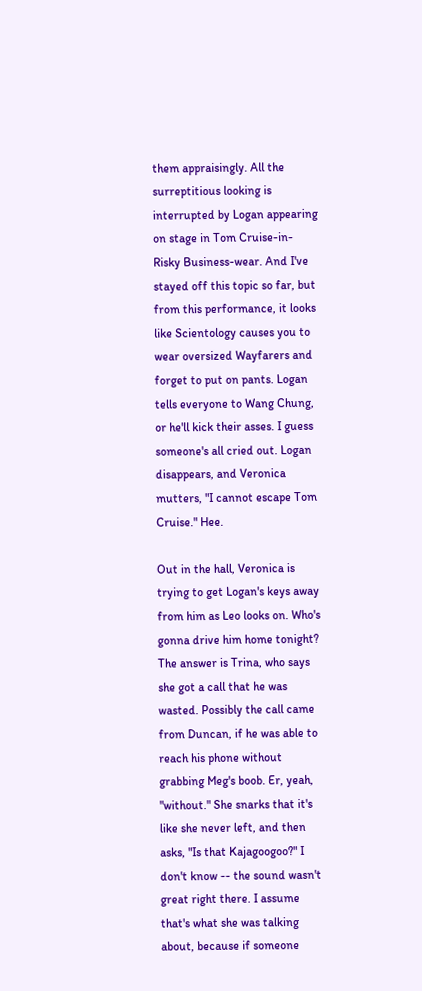them appraisingly. All the surreptitious looking is interrupted by Logan appearing on stage in Tom Cruise-in-Risky Business-wear. And I've stayed off this topic so far, but from this performance, it looks like Scientology causes you to wear oversized Wayfarers and forget to put on pants. Logan tells everyone to Wang Chung, or he'll kick their asses. I guess someone's all cried out. Logan disappears, and Veronica mutters, "I cannot escape Tom Cruise." Hee.

Out in the hall, Veronica is trying to get Logan's keys away from him as Leo looks on. Who's gonna drive him home tonight? The answer is Trina, who says she got a call that he was wasted. Possibly the call came from Duncan, if he was able to reach his phone without grabbing Meg's boob. Er, yeah, "without." She snarks that it's like she never left, and then asks, "Is that Kajagoogoo?" I don't know -- the sound wasn't great right there. I assume that's what she was talking about, because if someone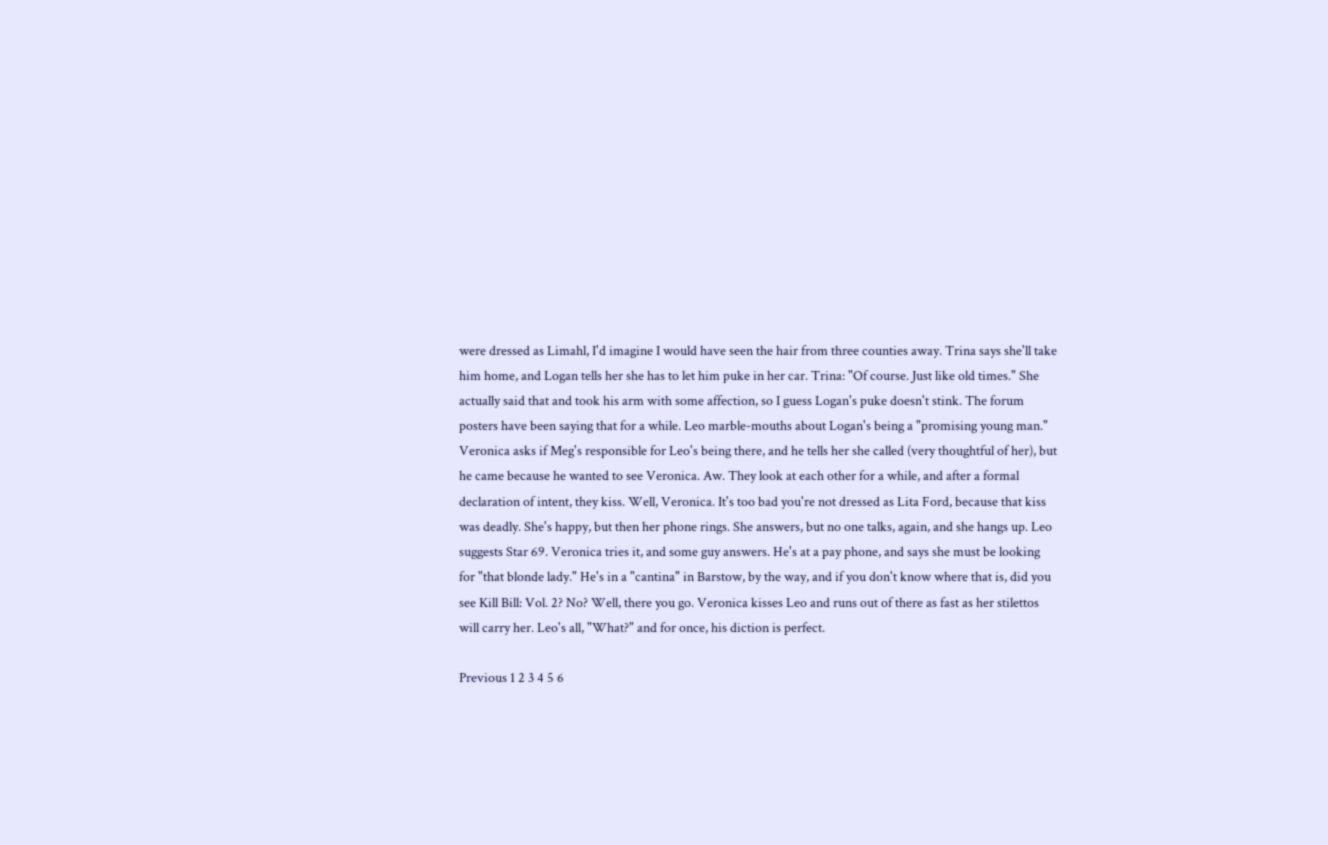were dressed as Limahl, I'd imagine I would have seen the hair from three counties away. Trina says she'll take him home, and Logan tells her she has to let him puke in her car. Trina: "Of course. Just like old times." She actually said that and took his arm with some affection, so I guess Logan's puke doesn't stink. The forum posters have been saying that for a while. Leo marble-mouths about Logan's being a "promising young man." Veronica asks if Meg's responsible for Leo's being there, and he tells her she called (very thoughtful of her), but he came because he wanted to see Veronica. Aw. They look at each other for a while, and after a formal declaration of intent, they kiss. Well, Veronica. It's too bad you're not dressed as Lita Ford, because that kiss was deadly. She's happy, but then her phone rings. She answers, but no one talks, again, and she hangs up. Leo suggests Star 69. Veronica tries it, and some guy answers. He's at a pay phone, and says she must be looking for "that blonde lady." He's in a "cantina" in Barstow, by the way, and if you don't know where that is, did you see Kill Bill: Vol. 2? No? Well, there you go. Veronica kisses Leo and runs out of there as fast as her stilettos will carry her. Leo's all, "What?" and for once, his diction is perfect.

Previous 1 2 3 4 5 6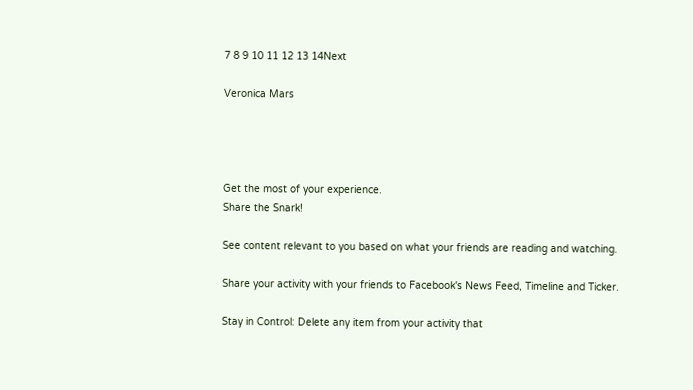7 8 9 10 11 12 13 14Next

Veronica Mars




Get the most of your experience.
Share the Snark!

See content relevant to you based on what your friends are reading and watching.

Share your activity with your friends to Facebook's News Feed, Timeline and Ticker.

Stay in Control: Delete any item from your activity that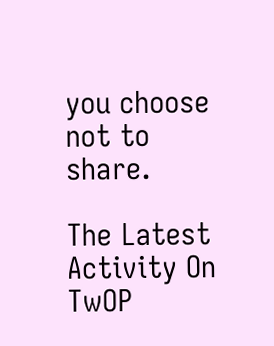you choose not to share.

The Latest Activity On TwOP